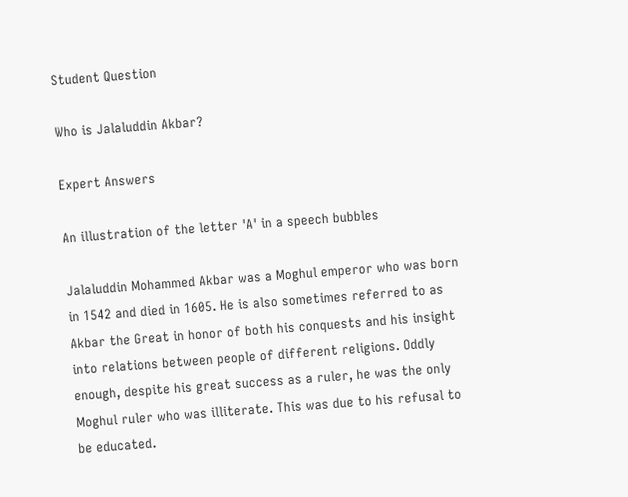Student Question

Who is Jalaluddin Akbar?

Expert Answers

An illustration of the letter 'A' in a speech bubbles

Jalaluddin Mohammed Akbar was a Moghul emperor who was born in 1542 and died in 1605. He is also sometimes referred to as Akbar the Great in honor of both his conquests and his insight into relations between people of different religions. Oddly enough, despite his great success as a ruler, he was the only Moghul ruler who was illiterate. This was due to his refusal to be educated.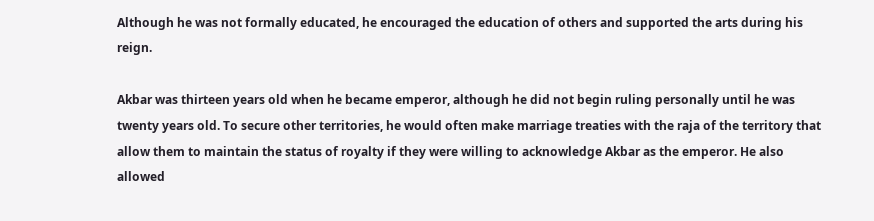Although he was not formally educated, he encouraged the education of others and supported the arts during his reign.

Akbar was thirteen years old when he became emperor, although he did not begin ruling personally until he was twenty years old. To secure other territories, he would often make marriage treaties with the raja of the territory that allow them to maintain the status of royalty if they were willing to acknowledge Akbar as the emperor. He also allowed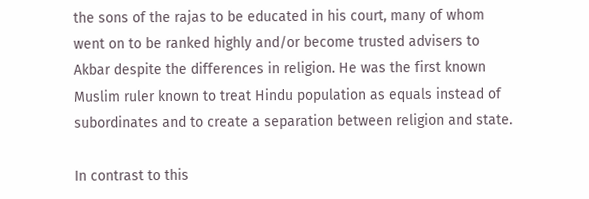the sons of the rajas to be educated in his court, many of whom went on to be ranked highly and/or become trusted advisers to Akbar despite the differences in religion. He was the first known Muslim ruler known to treat Hindu population as equals instead of subordinates and to create a separation between religion and state.

In contrast to this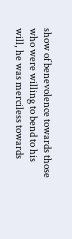show of benevolence towards those who were willing to bend to his will, he was merciless towards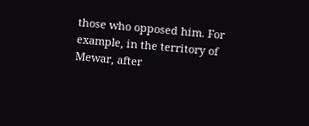those who opposed him. For example, in the territory of Mewar, after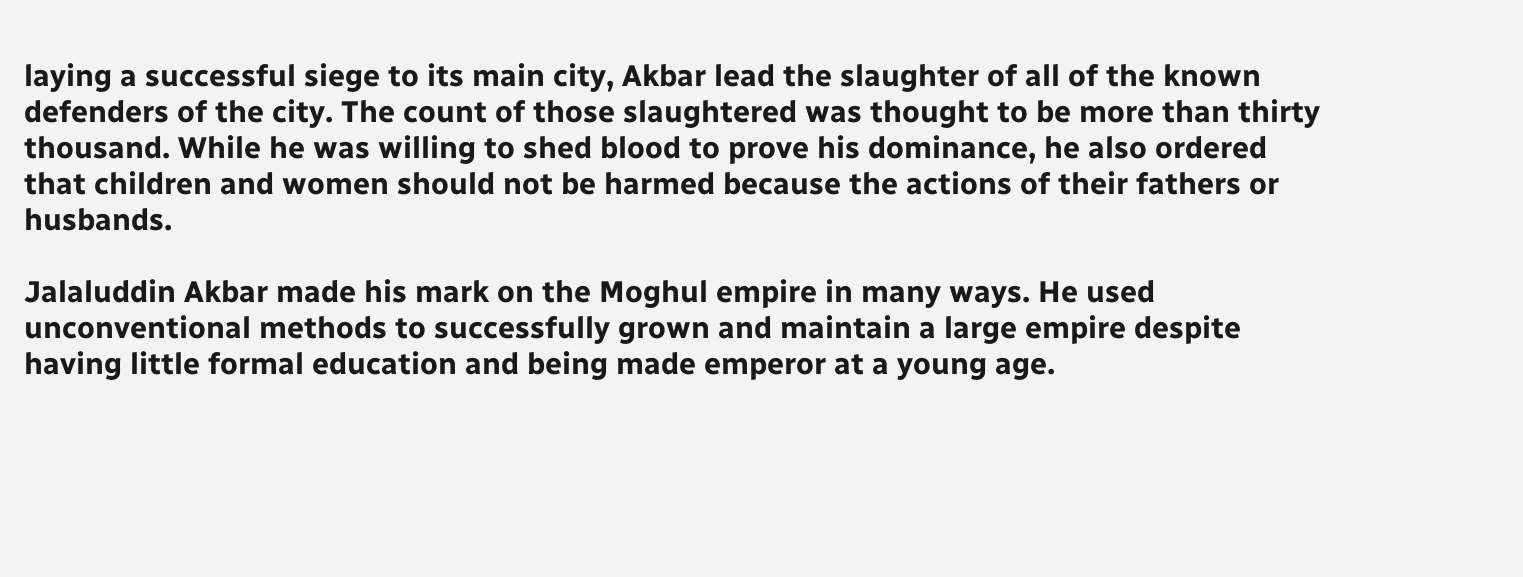laying a successful siege to its main city, Akbar lead the slaughter of all of the known defenders of the city. The count of those slaughtered was thought to be more than thirty thousand. While he was willing to shed blood to prove his dominance, he also ordered that children and women should not be harmed because the actions of their fathers or husbands.

Jalaluddin Akbar made his mark on the Moghul empire in many ways. He used unconventional methods to successfully grown and maintain a large empire despite having little formal education and being made emperor at a young age.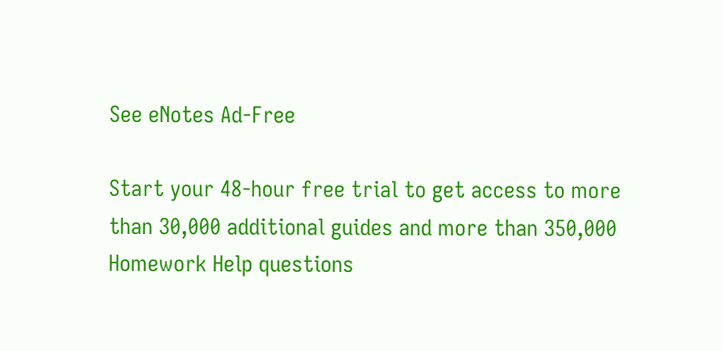See eNotes Ad-Free

Start your 48-hour free trial to get access to more than 30,000 additional guides and more than 350,000 Homework Help questions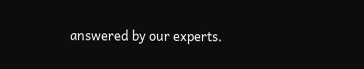answered by our experts.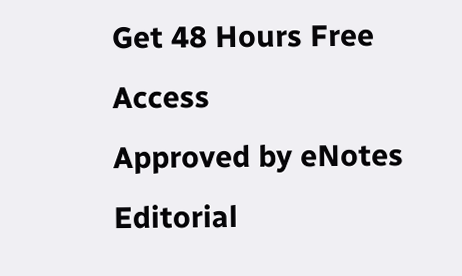Get 48 Hours Free Access
Approved by eNotes Editorial